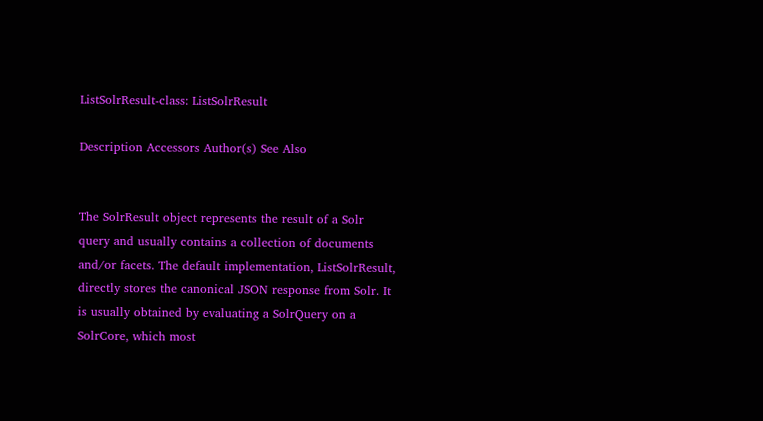ListSolrResult-class: ListSolrResult

Description Accessors Author(s) See Also


The SolrResult object represents the result of a Solr query and usually contains a collection of documents and/or facets. The default implementation, ListSolrResult, directly stores the canonical JSON response from Solr. It is usually obtained by evaluating a SolrQuery on a SolrCore, which most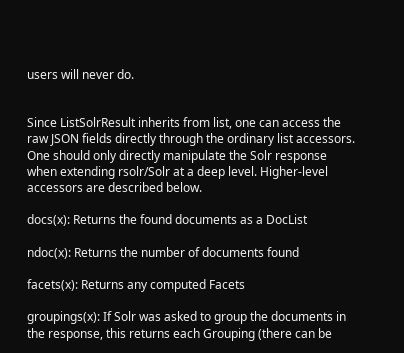users will never do.


Since ListSolrResult inherits from list, one can access the raw JSON fields directly through the ordinary list accessors. One should only directly manipulate the Solr response when extending rsolr/Solr at a deep level. Higher-level accessors are described below.

docs(x): Returns the found documents as a DocList

ndoc(x): Returns the number of documents found

facets(x): Returns any computed Facets

groupings(x): If Solr was asked to group the documents in the response, this returns each Grouping (there can be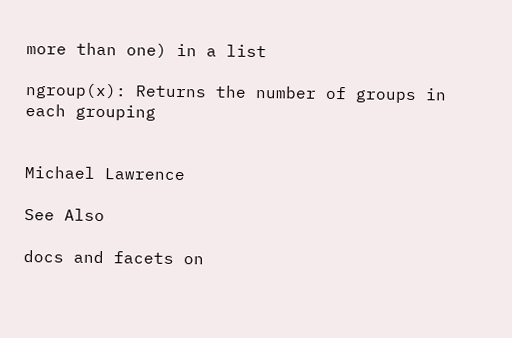more than one) in a list

ngroup(x): Returns the number of groups in each grouping


Michael Lawrence

See Also

docs and facets on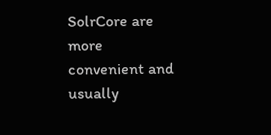SolrCore are more convenient and usually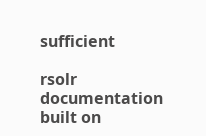sufficient

rsolr documentation built on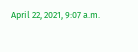April 22, 2021, 9:07 a.m.